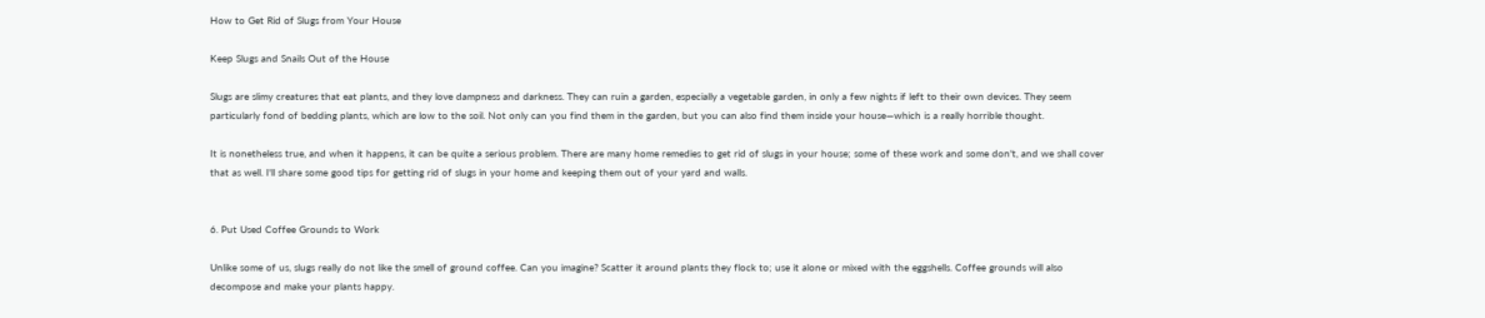How to Get Rid of Slugs from Your House

Keep Slugs and Snails Out of the House

Slugs are slimy creatures that eat plants, and they love dampness and darkness. They can ruin a garden, especially a vegetable garden, in only a few nights if left to their own devices. They seem particularly fond of bedding plants, which are low to the soil. Not only can you find them in the garden, but you can also find them inside your house—which is a really horrible thought.

It is nonetheless true, and when it happens, it can be quite a serious problem. There are many home remedies to get rid of slugs in your house; some of these work and some don't, and we shall cover that as well. I'll share some good tips for getting rid of slugs in your home and keeping them out of your yard and walls.


6. Put Used Coffee Grounds to Work

Unlike some of us, slugs really do not like the smell of ground coffee. Can you imagine? Scatter it around plants they flock to; use it alone or mixed with the eggshells. Coffee grounds will also decompose and make your plants happy.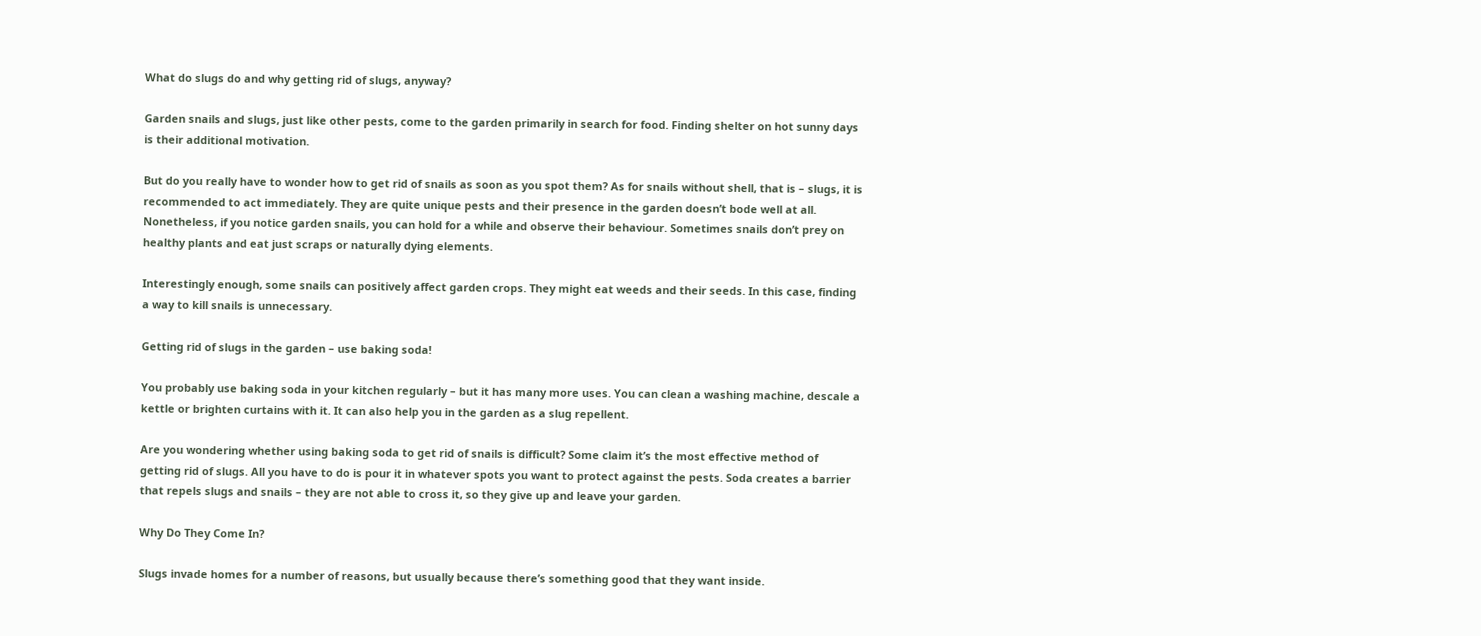What do slugs do and why getting rid of slugs, anyway?

Garden snails and slugs, just like other pests, come to the garden primarily in search for food. Finding shelter on hot sunny days is their additional motivation.

But do you really have to wonder how to get rid of snails as soon as you spot them? As for snails without shell, that is – slugs, it is recommended to act immediately. They are quite unique pests and their presence in the garden doesn’t bode well at all. Nonetheless, if you notice garden snails, you can hold for a while and observe their behaviour. Sometimes snails don’t prey on healthy plants and eat just scraps or naturally dying elements.

Interestingly enough, some snails can positively affect garden crops. They might eat weeds and their seeds. In this case, finding a way to kill snails is unnecessary.

Getting rid of slugs in the garden – use baking soda!

You probably use baking soda in your kitchen regularly – but it has many more uses. You can clean a washing machine, descale a kettle or brighten curtains with it. It can also help you in the garden as a slug repellent.

Are you wondering whether using baking soda to get rid of snails is difficult? Some claim it’s the most effective method of getting rid of slugs. All you have to do is pour it in whatever spots you want to protect against the pests. Soda creates a barrier that repels slugs and snails – they are not able to cross it, so they give up and leave your garden.

Why Do They Come In?

Slugs invade homes for a number of reasons, but usually because there’s something good that they want inside.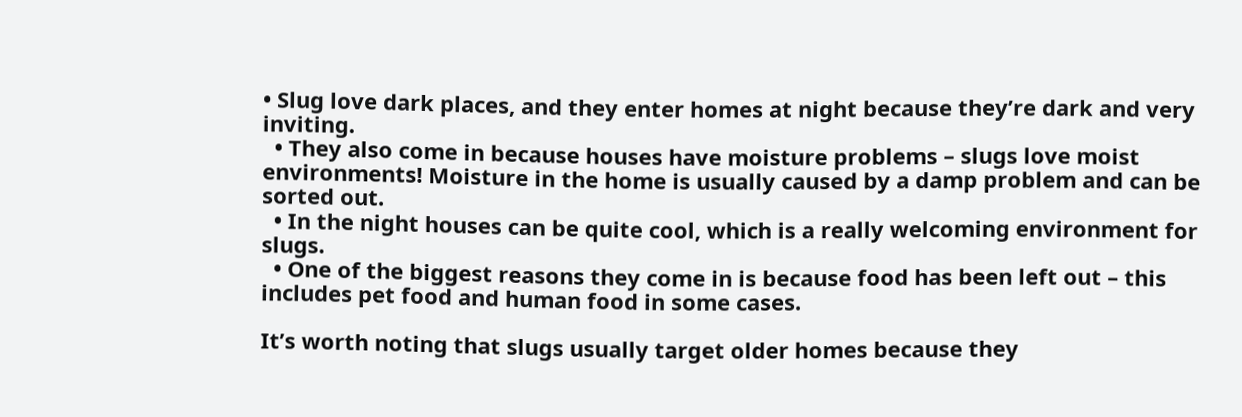• Slug love dark places, and they enter homes at night because they’re dark and very inviting.
  • They also come in because houses have moisture problems – slugs love moist environments! Moisture in the home is usually caused by a damp problem and can be sorted out.
  • In the night houses can be quite cool, which is a really welcoming environment for slugs.
  • One of the biggest reasons they come in is because food has been left out – this includes pet food and human food in some cases.

It’s worth noting that slugs usually target older homes because they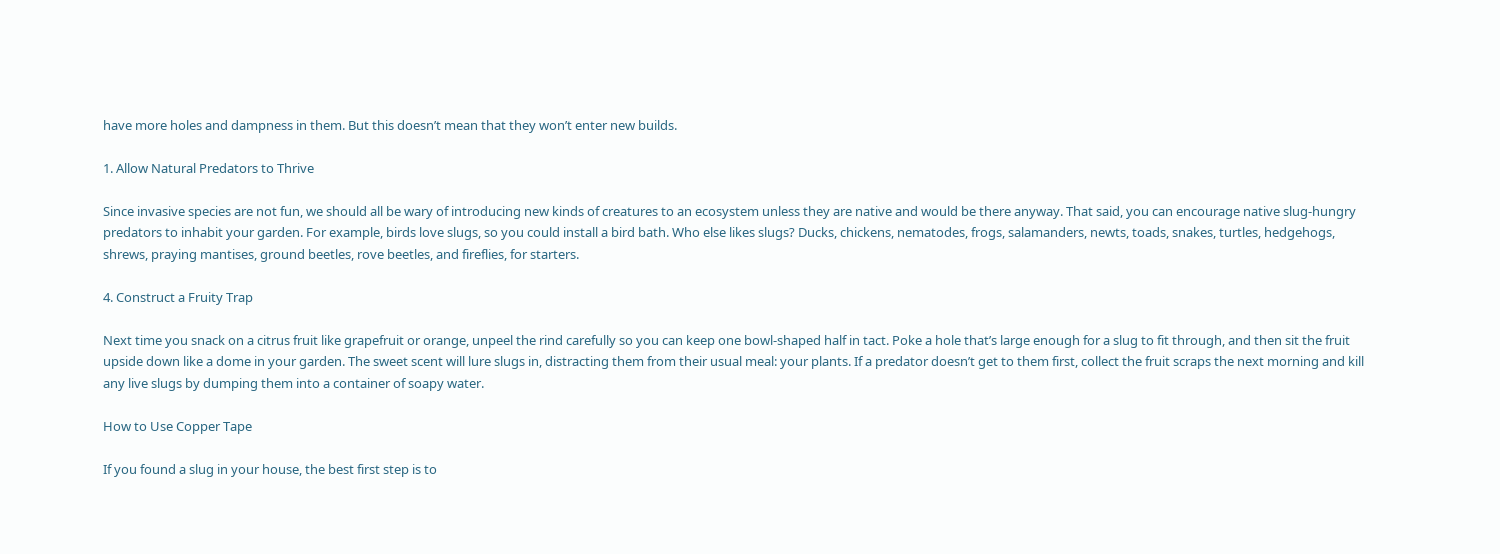have more holes and dampness in them. But this doesn’t mean that they won’t enter new builds.

1. Allow Natural Predators to Thrive

Since invasive species are not fun, we should all be wary of introducing new kinds of creatures to an ecosystem unless they are native and would be there anyway. That said, you can encourage native slug-hungry predators to inhabit your garden. For example, birds love slugs, so you could install a bird bath. Who else likes slugs? Ducks, chickens, nematodes, frogs, salamanders, newts, toads, snakes, turtles, hedgehogs, shrews, praying mantises, ground beetles, rove beetles, and fireflies, for starters.

4. Construct a Fruity Trap

Next time you snack on a citrus fruit like grapefruit or orange, unpeel the rind carefully so you can keep one bowl-shaped half in tact. Poke a hole that’s large enough for a slug to fit through, and then sit the fruit upside down like a dome in your garden. The sweet scent will lure slugs in, distracting them from their usual meal: your plants. If a predator doesn’t get to them first, collect the fruit scraps the next morning and kill any live slugs by dumping them into a container of soapy water.

How to Use Copper Tape

If you found a slug in your house, the best first step is to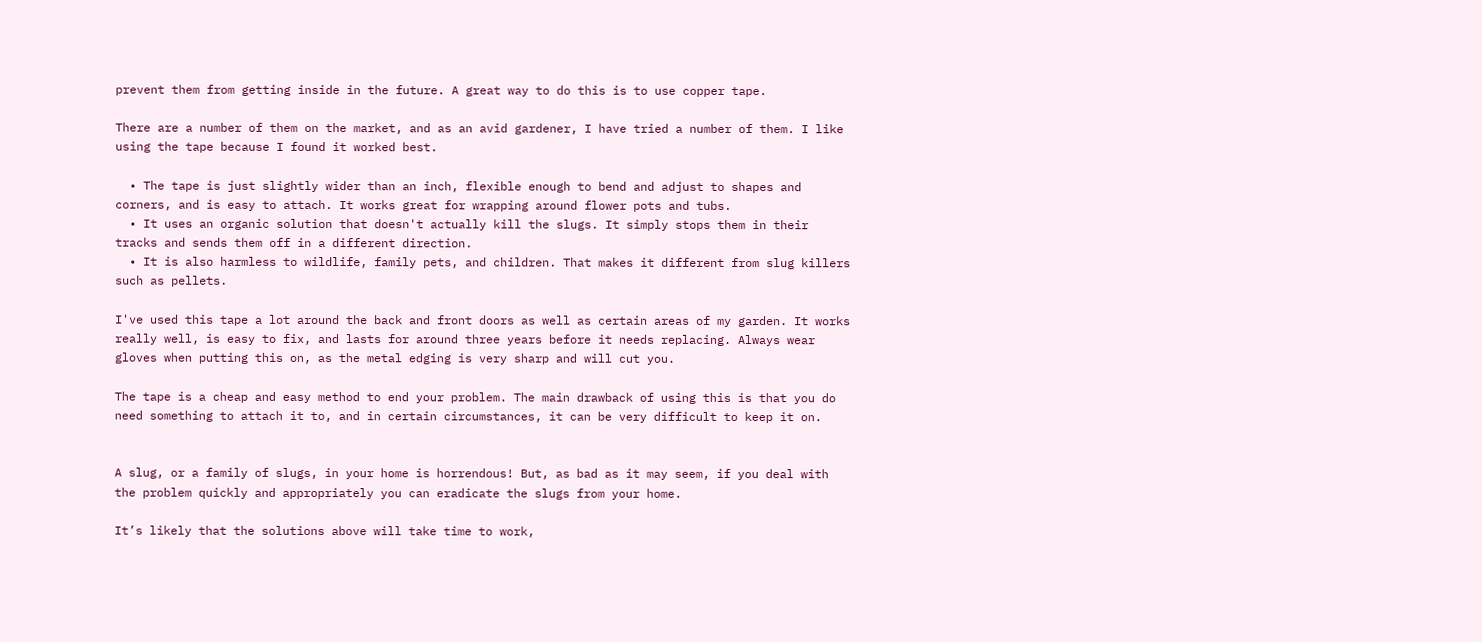prevent them from getting inside in the future. A great way to do this is to use copper tape.

There are a number of them on the market, and as an avid gardener, I have tried a number of them. I like using the tape because I found it worked best.

  • The tape is just slightly wider than an inch, flexible enough to bend and adjust to shapes and corners, and is easy to attach. It works great for wrapping around flower pots and tubs.
  • It uses an organic solution that doesn't actually kill the slugs. It simply stops them in their tracks and sends them off in a different direction.
  • It is also harmless to wildlife, family pets, and children. That makes it different from slug killers such as pellets.

I've used this tape a lot around the back and front doors as well as certain areas of my garden. It works really well, is easy to fix, and lasts for around three years before it needs replacing. Always wear gloves when putting this on, as the metal edging is very sharp and will cut you.

The tape is a cheap and easy method to end your problem. The main drawback of using this is that you do need something to attach it to, and in certain circumstances, it can be very difficult to keep it on.


A slug, or a family of slugs, in your home is horrendous! But, as bad as it may seem, if you deal with the problem quickly and appropriately you can eradicate the slugs from your home.

It’s likely that the solutions above will take time to work,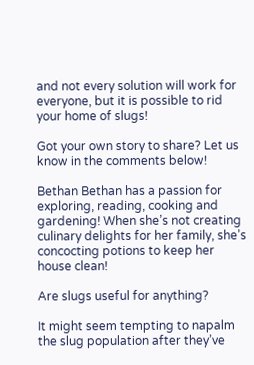and not every solution will work for everyone, but it is possible to rid your home of slugs!

Got your own story to share? Let us know in the comments below!

Bethan Bethan has a passion for exploring, reading, cooking and gardening! When she’s not creating culinary delights for her family, she’s concocting potions to keep her house clean!

Are slugs useful for anything?

It might seem tempting to napalm the slug population after they’ve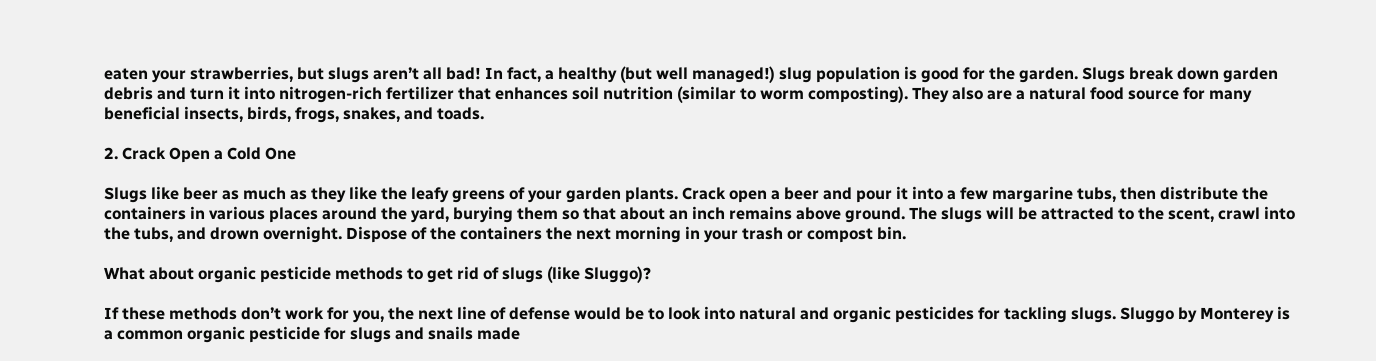eaten your strawberries, but slugs aren’t all bad! In fact, a healthy (but well managed!) slug population is good for the garden. Slugs break down garden debris and turn it into nitrogen-rich fertilizer that enhances soil nutrition (similar to worm composting). They also are a natural food source for many beneficial insects, birds, frogs, snakes, and toads.

2. Crack Open a Cold One

Slugs like beer as much as they like the leafy greens of your garden plants. Crack open a beer and pour it into a few margarine tubs, then distribute the containers in various places around the yard, burying them so that about an inch remains above ground. The slugs will be attracted to the scent, crawl into the tubs, and drown overnight. Dispose of the containers the next morning in your trash or compost bin.

What about organic pesticide methods to get rid of slugs (like Sluggo)?

If these methods don’t work for you, the next line of defense would be to look into natural and organic pesticides for tackling slugs. Sluggo by Monterey is a common organic pesticide for slugs and snails made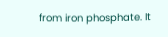from iron phosphate. It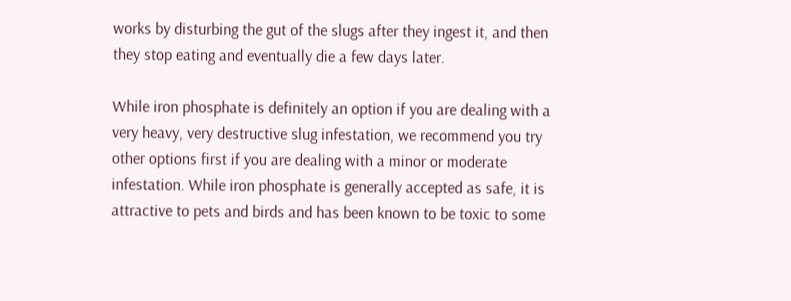works by disturbing the gut of the slugs after they ingest it, and then they stop eating and eventually die a few days later.

While iron phosphate is definitely an option if you are dealing with a very heavy, very destructive slug infestation, we recommend you try other options first if you are dealing with a minor or moderate infestation. While iron phosphate is generally accepted as safe, it is attractive to pets and birds and has been known to be toxic to some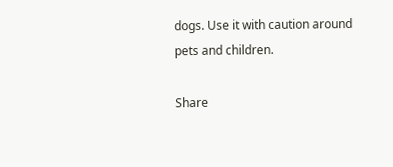dogs. Use it with caution around pets and children.

Share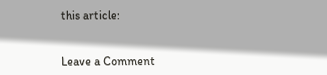this article:


Leave a Comment